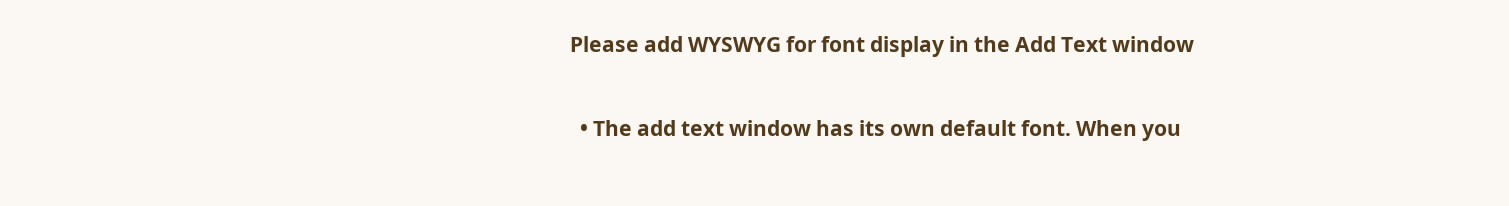Please add WYSWYG for font display in the Add Text window

  • The add text window has its own default font. When you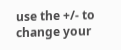use the +/- to change your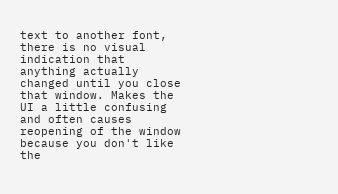text to another font, there is no visual indication that anything actually changed until you close that window. Makes the UI a little confusing and often causes reopening of the window because you don't like the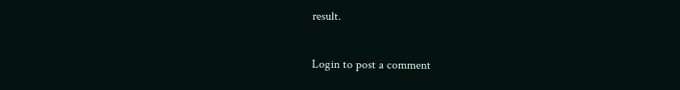result.

Login to post a comment